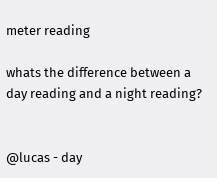meter reading

whats the difference between a day reading and a night reading?


@lucas - day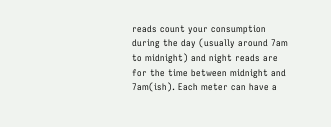reads count your consumption during the day (usually around 7am to midnight) and night reads are for the time between midnight and 7am(ish). Each meter can have a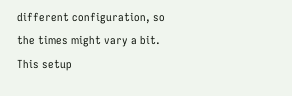different configuration, so the times might vary a bit. This setup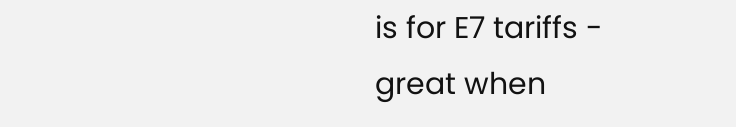is for E7 tariffs - great when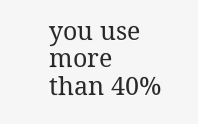you use more than 40%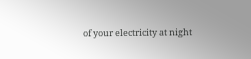of your electricity at night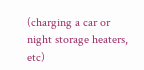(charging a car or night storage heaters, etc)